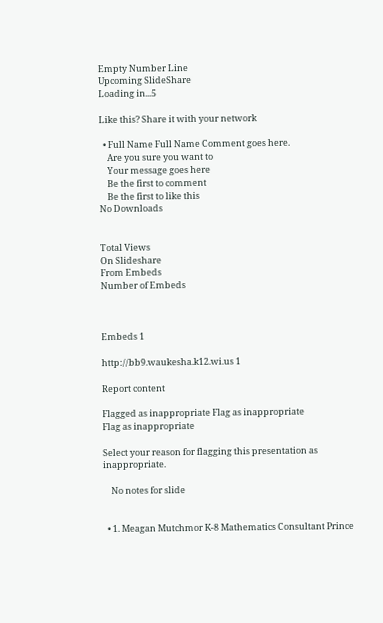Empty Number Line
Upcoming SlideShare
Loading in...5

Like this? Share it with your network

  • Full Name Full Name Comment goes here.
    Are you sure you want to
    Your message goes here
    Be the first to comment
    Be the first to like this
No Downloads


Total Views
On Slideshare
From Embeds
Number of Embeds



Embeds 1

http://bb9.waukesha.k12.wi.us 1

Report content

Flagged as inappropriate Flag as inappropriate
Flag as inappropriate

Select your reason for flagging this presentation as inappropriate.

    No notes for slide


  • 1. Meagan Mutchmor K-8 Mathematics Consultant Prince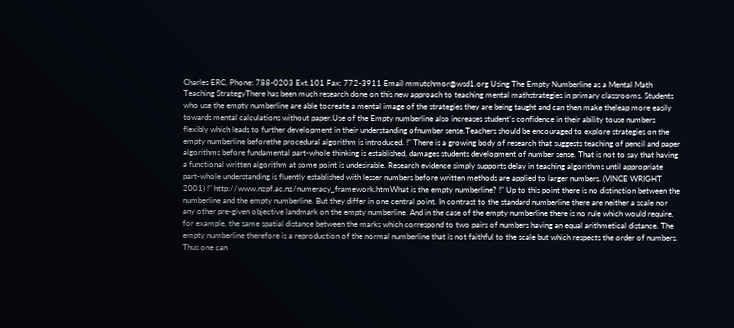Charles ERC, Phone: 788-0203 Ext.101 Fax: 772-3911 Email mmutchmor@wsd1.org Using The Empty Numberline as a Mental Math Teaching StrategyThere has been much research done on this new approach to teaching mental mathstrategies in primary classrooms. Students who use the empty numberline are able tocreate a mental image of the strategies they are being taught and can then make theleap more easily towards mental calculations without paper.Use of the Empty numberline also increases student’s confidence in their ability touse numbers flexibly which leads to further development in their understanding ofnumber sense.Teachers should be encouraged to explore strategies on the empty numberline beforethe procedural algorithm is introduced. !" There is a growing body of research that suggests teaching of pencil and paper algorithms before fundamental part-whole thinking is established, damages students development of number sense. That is not to say that having a functional written algorithm at some point is undesirable. Research evidence simply supports delay in teaching algorithms until appropriate part-whole understanding is fluently established with lesser numbers before written methods are applied to larger numbers. (VINCE WRIGHT 2001) !" http://www.nzpf.ac.nz/numeracy_framework.htmWhat is the empty numberline? !" Up to this point there is no distinction between the numberline and the empty numberline. But they differ in one central point. In contrast to the standard numberline there are neither a scale nor any other pre-given objective landmark on the empty numberline. And in the case of the empty numberline there is no rule which would require, for example, the same spatial distance between the marks which correspond to two pairs of numbers having an equal arithmetical distance. The empty numberline therefore is a reproduction of the normal numberline that is not faithful to the scale but which respects the order of numbers. Thus one can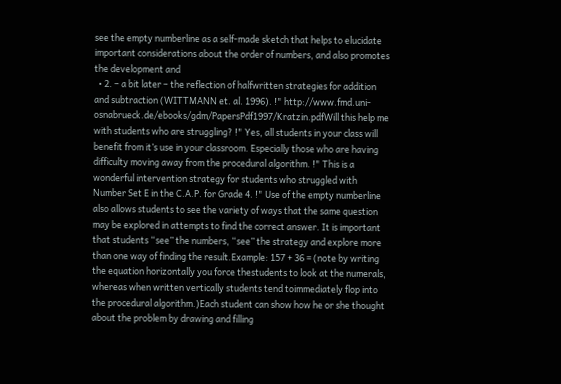see the empty numberline as a self-made sketch that helps to elucidate important considerations about the order of numbers, and also promotes the development and
  • 2. – a bit later – the reflection of halfwritten strategies for addition and subtraction (WITTMANN et. al. 1996). !" http://www.fmd.uni-osnabrueck.de/ebooks/gdm/PapersPdf1997/Kratzin.pdfWill this help me with students who are struggling? !" Yes, all students in your class will benefit from it’s use in your classroom. Especially those who are having difficulty moving away from the procedural algorithm. !" This is a wonderful intervention strategy for students who struggled with Number Set E in the C.A.P. for Grade 4. !" Use of the empty numberline also allows students to see the variety of ways that the same question may be explored in attempts to find the correct answer. It is important that students “see” the numbers, “see” the strategy and explore more than one way of finding the result.Example: 157 + 36 = (note by writing the equation horizontally you force thestudents to look at the numerals, whereas when written vertically students tend toimmediately flop into the procedural algorithm.)Each student can show how he or she thought about the problem by drawing and filling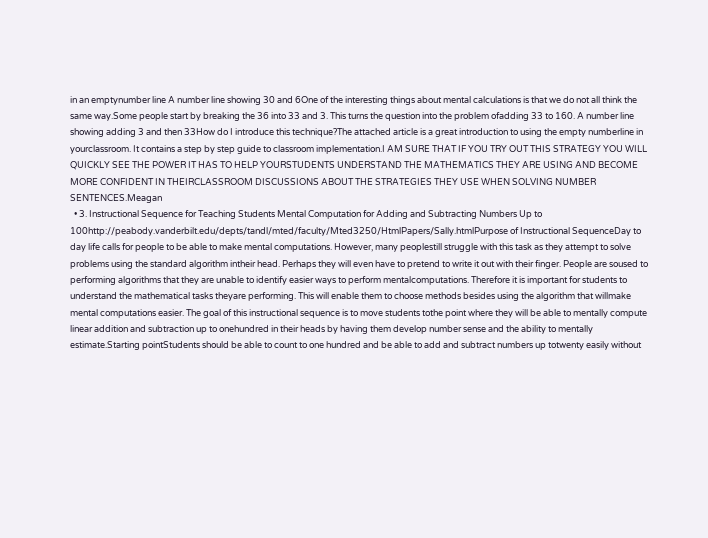in an emptynumber line A number line showing 30 and 6One of the interesting things about mental calculations is that we do not all think the same way.Some people start by breaking the 36 into 33 and 3. This turns the question into the problem ofadding 33 to 160. A number line showing adding 3 and then 33How do I introduce this technique?The attached article is a great introduction to using the empty numberline in yourclassroom. It contains a step by step guide to classroom implementation.I AM SURE THAT IF YOU TRY OUT THIS STRATEGY YOU WILL QUICKLY SEE THE POWER IT HAS TO HELP YOURSTUDENTS UNDERSTAND THE MATHEMATICS THEY ARE USING AND BECOME MORE CONFIDENT IN THEIRCLASSROOM DISCUSSIONS ABOUT THE STRATEGIES THEY USE WHEN SOLVING NUMBER SENTENCES.Meagan
  • 3. Instructional Sequence for Teaching Students Mental Computation for Adding and Subtracting Numbers Up to 100http://peabody.vanderbilt.edu/depts/tandl/mted/faculty/Mted3250/HtmlPapers/Sally.htmlPurpose of Instructional SequenceDay to day life calls for people to be able to make mental computations. However, many peoplestill struggle with this task as they attempt to solve problems using the standard algorithm intheir head. Perhaps they will even have to pretend to write it out with their finger. People are soused to performing algorithms that they are unable to identify easier ways to perform mentalcomputations. Therefore it is important for students to understand the mathematical tasks theyare performing. This will enable them to choose methods besides using the algorithm that willmake mental computations easier. The goal of this instructional sequence is to move students tothe point where they will be able to mentally compute linear addition and subtraction up to onehundred in their heads by having them develop number sense and the ability to mentally estimate.Starting pointStudents should be able to count to one hundred and be able to add and subtract numbers up totwenty easily without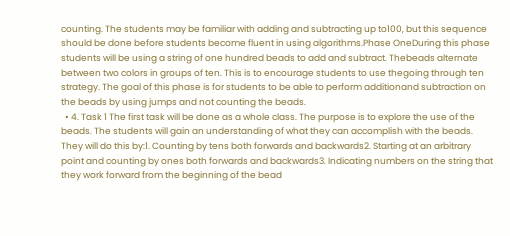counting. The students may be familiar with adding and subtracting up to100, but this sequence should be done before students become fluent in using algorithms.Phase OneDuring this phase students will be using a string of one hundred beads to add and subtract. Thebeads alternate between two colors in groups of ten. This is to encourage students to use thegoing through ten strategy. The goal of this phase is for students to be able to perform additionand subtraction on the beads by using jumps and not counting the beads.
  • 4. Task 1 The first task will be done as a whole class. The purpose is to explore the use of the beads. The students will gain an understanding of what they can accomplish with the beads. They will do this by:1. Counting by tens both forwards and backwards2. Starting at an arbitrary point and counting by ones both forwards and backwards3. Indicating numbers on the string that they work forward from the beginning of the bead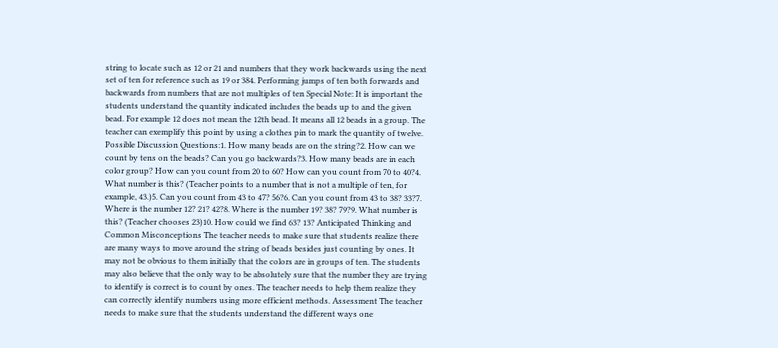string to locate such as 12 or 21 and numbers that they work backwards using the next set of ten for reference such as 19 or 384. Performing jumps of ten both forwards and backwards from numbers that are not multiples of ten Special Note: It is important the students understand the quantity indicated includes the beads up to and the given bead. For example 12 does not mean the 12th bead. It means all 12 beads in a group. The teacher can exemplify this point by using a clothes pin to mark the quantity of twelve. Possible Discussion Questions:1. How many beads are on the string?2. How can we count by tens on the beads? Can you go backwards?3. How many beads are in each color group? How can you count from 20 to 60? How can you count from 70 to 40?4. What number is this? (Teacher points to a number that is not a multiple of ten, for example, 43.)5. Can you count from 43 to 47? 56?6. Can you count from 43 to 38? 33?7. Where is the number 12? 21? 42?8. Where is the number 19? 38? 79?9. What number is this? (Teacher chooses 23)10. How could we find 63? 13? Anticipated Thinking and Common Misconceptions The teacher needs to make sure that students realize there are many ways to move around the string of beads besides just counting by ones. It may not be obvious to them initially that the colors are in groups of ten. The students may also believe that the only way to be absolutely sure that the number they are trying to identify is correct is to count by ones. The teacher needs to help them realize they can correctly identify numbers using more efficient methods. Assessment The teacher needs to make sure that the students understand the different ways one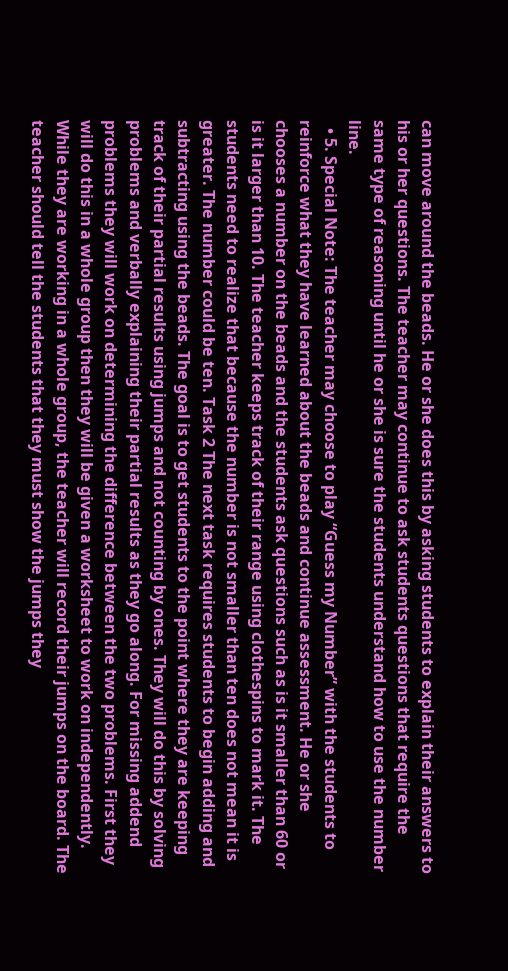can move around the beads. He or she does this by asking students to explain their answers to his or her questions. The teacher may continue to ask students questions that require the same type of reasoning until he or she is sure the students understand how to use the number line.
  • 5. Special Note: The teacher may choose to play “Guess my Number” with the students to reinforce what they have learned about the beads and continue assessment. He or she chooses a number on the beads and the students ask questions such as is it smaller than 60 or is it larger than 10. The teacher keeps track of their range using clothespins to mark it. The students need to realize that because the number is not smaller than ten does not mean it is greater. The number could be ten. Task 2 The next task requires students to begin adding and subtracting using the beads. The goal is to get students to the point where they are keeping track of their partial results using jumps and not counting by ones. They will do this by solving problems and verbally explaining their partial results as they go along. For missing addend problems they will work on determining the difference between the two problems. First they will do this in a whole group then they will be given a worksheet to work on independently. While they are working in a whole group, the teacher will record their jumps on the board. The teacher should tell the students that they must show the jumps they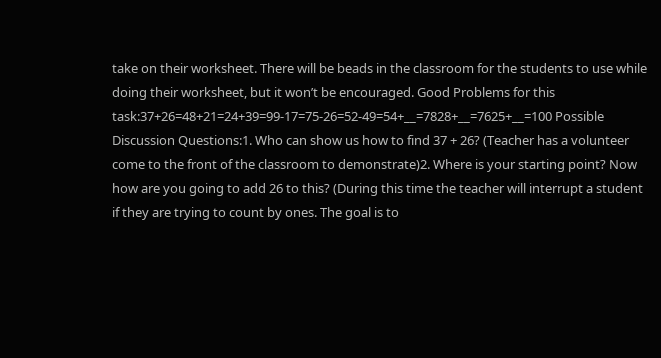take on their worksheet. There will be beads in the classroom for the students to use while doing their worksheet, but it won’t be encouraged. Good Problems for this task:37+26=48+21=24+39=99-17=75-26=52-49=54+__=7828+__=7625+__=100 Possible Discussion Questions:1. Who can show us how to find 37 + 26? (Teacher has a volunteer come to the front of the classroom to demonstrate)2. Where is your starting point? Now how are you going to add 26 to this? (During this time the teacher will interrupt a student if they are trying to count by ones. The goal is to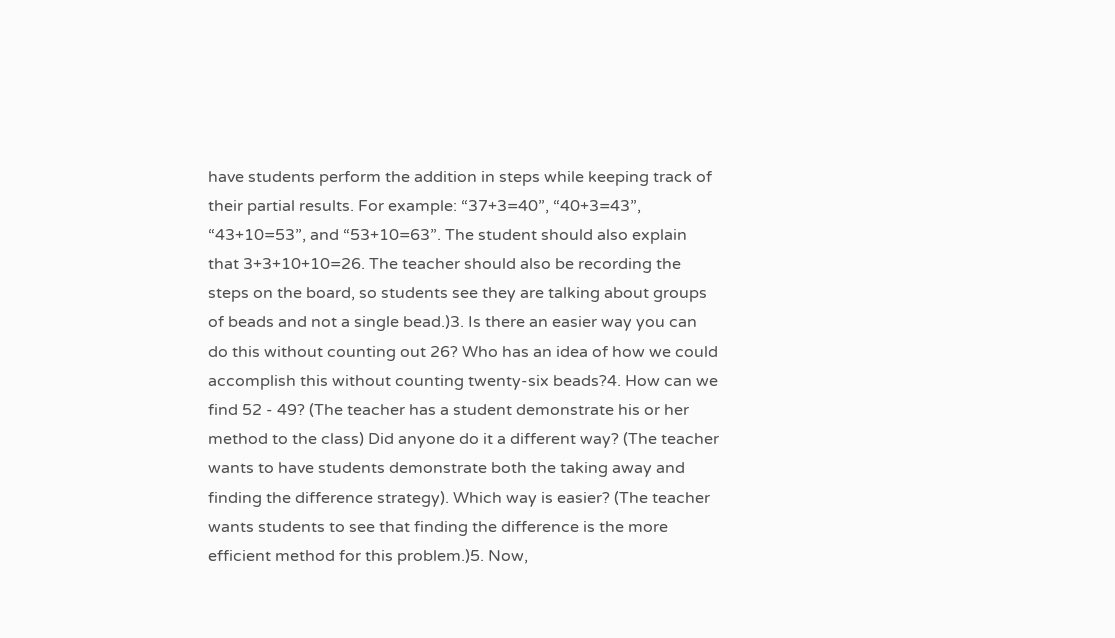have students perform the addition in steps while keeping track of their partial results. For example: “37+3=40”, “40+3=43”, “43+10=53”, and “53+10=63”. The student should also explain that 3+3+10+10=26. The teacher should also be recording the steps on the board, so students see they are talking about groups of beads and not a single bead.)3. Is there an easier way you can do this without counting out 26? Who has an idea of how we could accomplish this without counting twenty-six beads?4. How can we find 52 - 49? (The teacher has a student demonstrate his or her method to the class) Did anyone do it a different way? (The teacher wants to have students demonstrate both the taking away and finding the difference strategy). Which way is easier? (The teacher wants students to see that finding the difference is the more efficient method for this problem.)5. Now,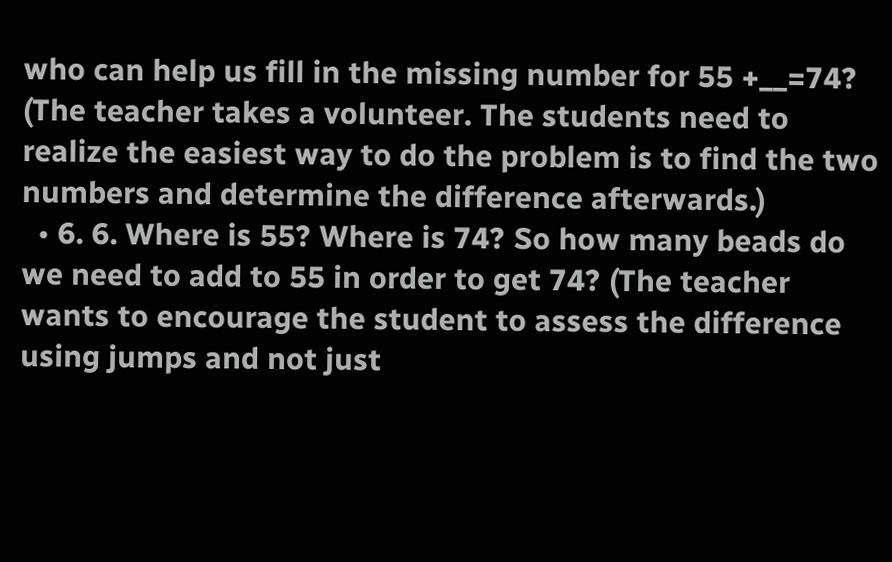who can help us fill in the missing number for 55 +__=74? (The teacher takes a volunteer. The students need to realize the easiest way to do the problem is to find the two numbers and determine the difference afterwards.)
  • 6. 6. Where is 55? Where is 74? So how many beads do we need to add to 55 in order to get 74? (The teacher wants to encourage the student to assess the difference using jumps and not just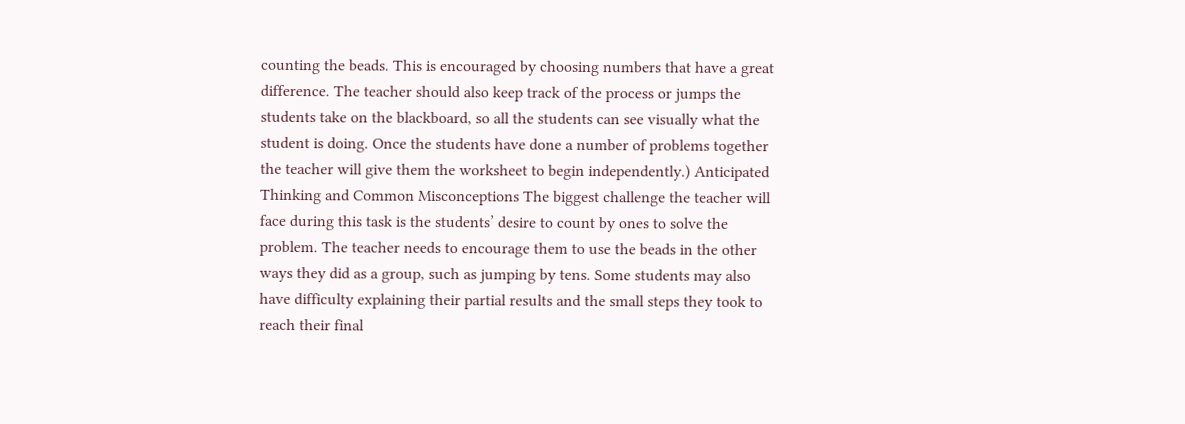counting the beads. This is encouraged by choosing numbers that have a great difference. The teacher should also keep track of the process or jumps the students take on the blackboard, so all the students can see visually what the student is doing. Once the students have done a number of problems together the teacher will give them the worksheet to begin independently.) Anticipated Thinking and Common Misconceptions The biggest challenge the teacher will face during this task is the students’ desire to count by ones to solve the problem. The teacher needs to encourage them to use the beads in the other ways they did as a group, such as jumping by tens. Some students may also have difficulty explaining their partial results and the small steps they took to reach their final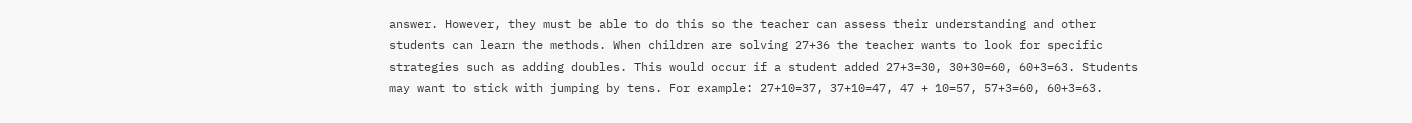answer. However, they must be able to do this so the teacher can assess their understanding and other students can learn the methods. When children are solving 27+36 the teacher wants to look for specific strategies such as adding doubles. This would occur if a student added 27+3=30, 30+30=60, 60+3=63. Students may want to stick with jumping by tens. For example: 27+10=37, 37+10=47, 47 + 10=57, 57+3=60, 60+3=63.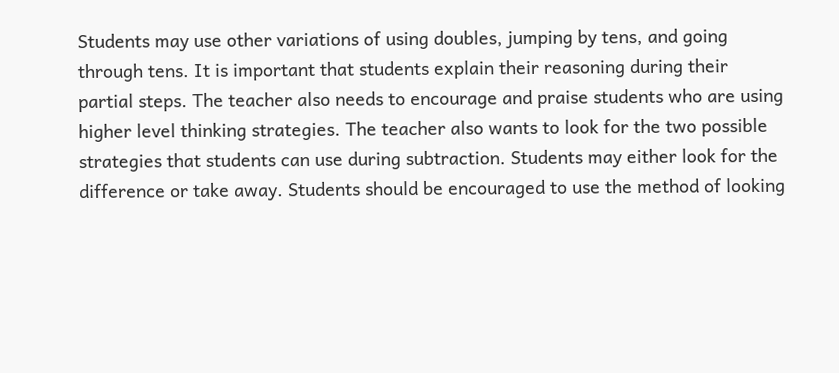Students may use other variations of using doubles, jumping by tens, and going through tens. It is important that students explain their reasoning during their partial steps. The teacher also needs to encourage and praise students who are using higher level thinking strategies. The teacher also wants to look for the two possible strategies that students can use during subtraction. Students may either look for the difference or take away. Students should be encouraged to use the method of looking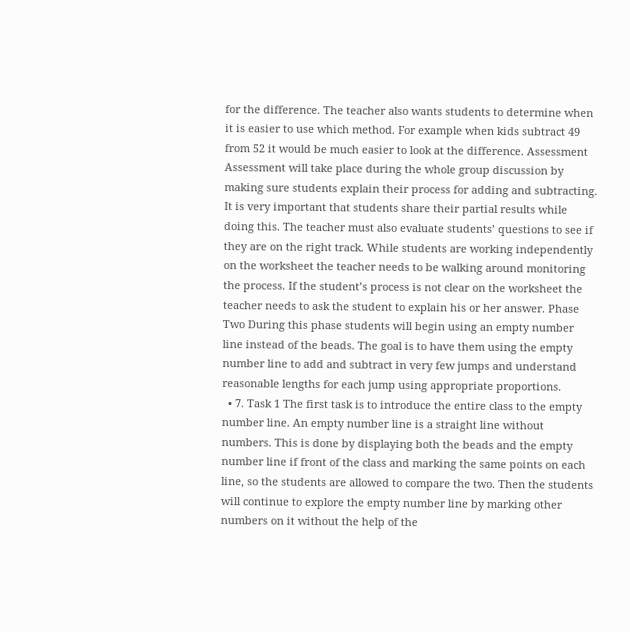for the difference. The teacher also wants students to determine when it is easier to use which method. For example when kids subtract 49 from 52 it would be much easier to look at the difference. Assessment Assessment will take place during the whole group discussion by making sure students explain their process for adding and subtracting. It is very important that students share their partial results while doing this. The teacher must also evaluate students’ questions to see if they are on the right track. While students are working independently on the worksheet the teacher needs to be walking around monitoring the process. If the student’s process is not clear on the worksheet the teacher needs to ask the student to explain his or her answer. Phase Two During this phase students will begin using an empty number line instead of the beads. The goal is to have them using the empty number line to add and subtract in very few jumps and understand reasonable lengths for each jump using appropriate proportions.
  • 7. Task 1 The first task is to introduce the entire class to the empty number line. An empty number line is a straight line without numbers. This is done by displaying both the beads and the empty number line if front of the class and marking the same points on each line, so the students are allowed to compare the two. Then the students will continue to explore the empty number line by marking other numbers on it without the help of the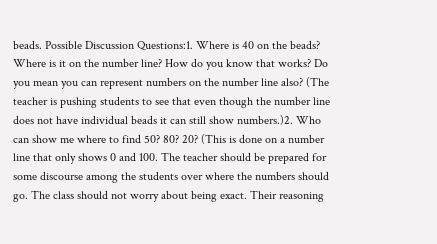beads. Possible Discussion Questions:1. Where is 40 on the beads? Where is it on the number line? How do you know that works? Do you mean you can represent numbers on the number line also? (The teacher is pushing students to see that even though the number line does not have individual beads it can still show numbers.)2. Who can show me where to find 50? 80? 20? (This is done on a number line that only shows 0 and 100. The teacher should be prepared for some discourse among the students over where the numbers should go. The class should not worry about being exact. Their reasoning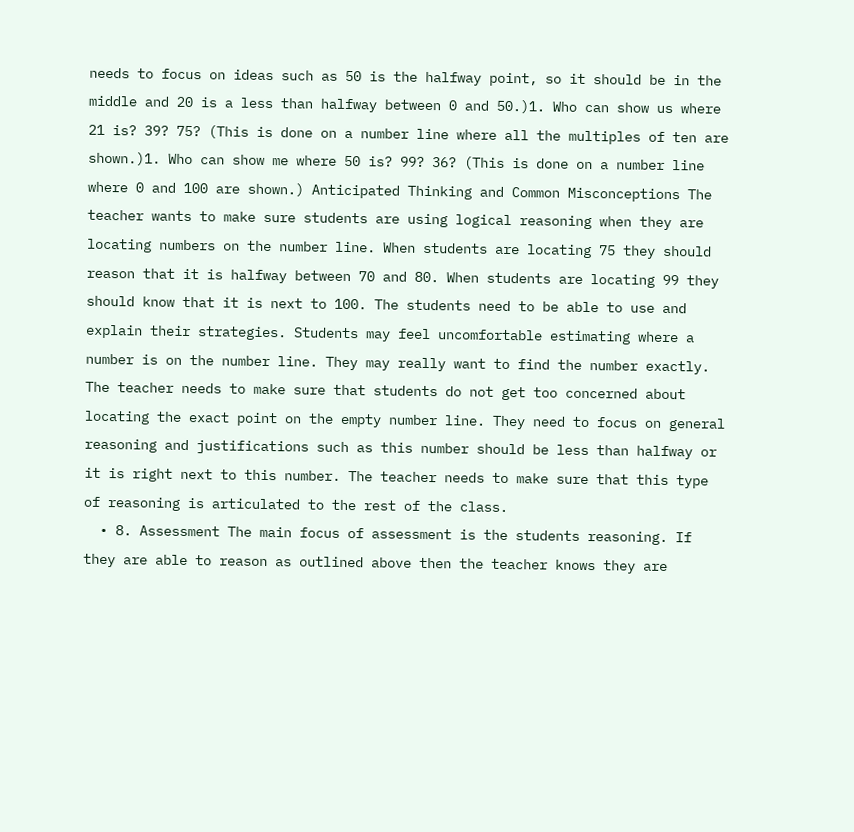needs to focus on ideas such as 50 is the halfway point, so it should be in the middle and 20 is a less than halfway between 0 and 50.)1. Who can show us where 21 is? 39? 75? (This is done on a number line where all the multiples of ten are shown.)1. Who can show me where 50 is? 99? 36? (This is done on a number line where 0 and 100 are shown.) Anticipated Thinking and Common Misconceptions The teacher wants to make sure students are using logical reasoning when they are locating numbers on the number line. When students are locating 75 they should reason that it is halfway between 70 and 80. When students are locating 99 they should know that it is next to 100. The students need to be able to use and explain their strategies. Students may feel uncomfortable estimating where a number is on the number line. They may really want to find the number exactly. The teacher needs to make sure that students do not get too concerned about locating the exact point on the empty number line. They need to focus on general reasoning and justifications such as this number should be less than halfway or it is right next to this number. The teacher needs to make sure that this type of reasoning is articulated to the rest of the class.
  • 8. Assessment The main focus of assessment is the students reasoning. If they are able to reason as outlined above then the teacher knows they are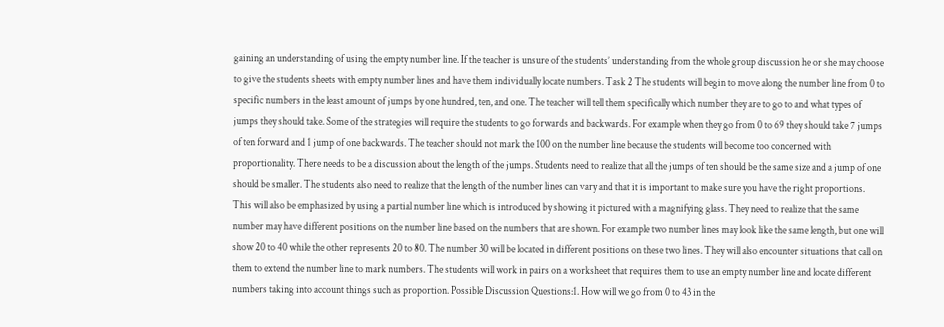gaining an understanding of using the empty number line. If the teacher is unsure of the students’ understanding from the whole group discussion he or she may choose to give the students sheets with empty number lines and have them individually locate numbers. Task 2 The students will begin to move along the number line from 0 to specific numbers in the least amount of jumps by one hundred, ten, and one. The teacher will tell them specifically which number they are to go to and what types of jumps they should take. Some of the strategies will require the students to go forwards and backwards. For example when they go from 0 to 69 they should take 7 jumps of ten forward and 1 jump of one backwards. The teacher should not mark the 100 on the number line because the students will become too concerned with proportionality. There needs to be a discussion about the length of the jumps. Students need to realize that all the jumps of ten should be the same size and a jump of one should be smaller. The students also need to realize that the length of the number lines can vary and that it is important to make sure you have the right proportions. This will also be emphasized by using a partial number line which is introduced by showing it pictured with a magnifying glass. They need to realize that the same number may have different positions on the number line based on the numbers that are shown. For example two number lines may look like the same length, but one will show 20 to 40 while the other represents 20 to 80. The number 30 will be located in different positions on these two lines. They will also encounter situations that call on them to extend the number line to mark numbers. The students will work in pairs on a worksheet that requires them to use an empty number line and locate different numbers taking into account things such as proportion. Possible Discussion Questions:1. How will we go from 0 to 43 in the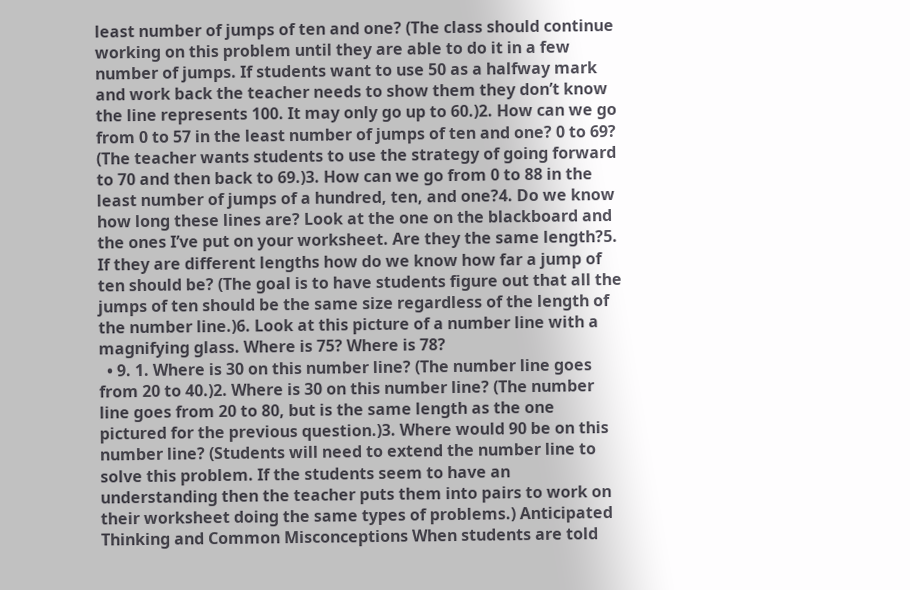least number of jumps of ten and one? (The class should continue working on this problem until they are able to do it in a few number of jumps. If students want to use 50 as a halfway mark and work back the teacher needs to show them they don’t know the line represents 100. It may only go up to 60.)2. How can we go from 0 to 57 in the least number of jumps of ten and one? 0 to 69? (The teacher wants students to use the strategy of going forward to 70 and then back to 69.)3. How can we go from 0 to 88 in the least number of jumps of a hundred, ten, and one?4. Do we know how long these lines are? Look at the one on the blackboard and the ones I’ve put on your worksheet. Are they the same length?5. If they are different lengths how do we know how far a jump of ten should be? (The goal is to have students figure out that all the jumps of ten should be the same size regardless of the length of the number line.)6. Look at this picture of a number line with a magnifying glass. Where is 75? Where is 78?
  • 9. 1. Where is 30 on this number line? (The number line goes from 20 to 40.)2. Where is 30 on this number line? (The number line goes from 20 to 80, but is the same length as the one pictured for the previous question.)3. Where would 90 be on this number line? (Students will need to extend the number line to solve this problem. If the students seem to have an understanding then the teacher puts them into pairs to work on their worksheet doing the same types of problems.) Anticipated Thinking and Common Misconceptions When students are told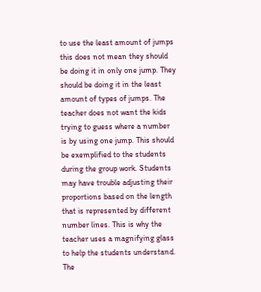to use the least amount of jumps this does not mean they should be doing it in only one jump. They should be doing it in the least amount of types of jumps. The teacher does not want the kids trying to guess where a number is by using one jump. This should be exemplified to the students during the group work. Students may have trouble adjusting their proportions based on the length that is represented by different number lines. This is why the teacher uses a magnifying glass to help the students understand. The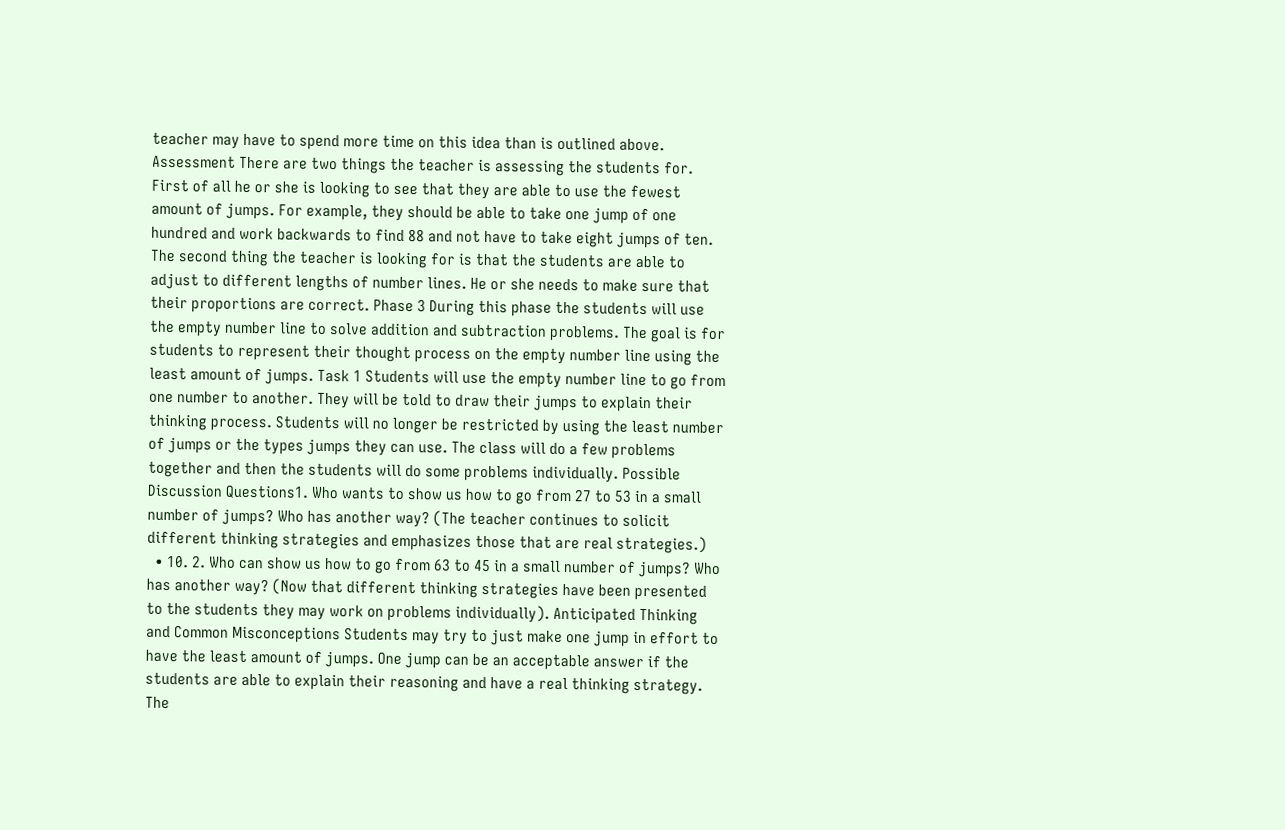teacher may have to spend more time on this idea than is outlined above. Assessment There are two things the teacher is assessing the students for. First of all he or she is looking to see that they are able to use the fewest amount of jumps. For example, they should be able to take one jump of one hundred and work backwards to find 88 and not have to take eight jumps of ten. The second thing the teacher is looking for is that the students are able to adjust to different lengths of number lines. He or she needs to make sure that their proportions are correct. Phase 3 During this phase the students will use the empty number line to solve addition and subtraction problems. The goal is for students to represent their thought process on the empty number line using the least amount of jumps. Task 1 Students will use the empty number line to go from one number to another. They will be told to draw their jumps to explain their thinking process. Students will no longer be restricted by using the least number of jumps or the types jumps they can use. The class will do a few problems together and then the students will do some problems individually. Possible Discussion Questions1. Who wants to show us how to go from 27 to 53 in a small number of jumps? Who has another way? (The teacher continues to solicit different thinking strategies and emphasizes those that are real strategies.)
  • 10. 2. Who can show us how to go from 63 to 45 in a small number of jumps? Who has another way? (Now that different thinking strategies have been presented to the students they may work on problems individually). Anticipated Thinking and Common Misconceptions Students may try to just make one jump in effort to have the least amount of jumps. One jump can be an acceptable answer if the students are able to explain their reasoning and have a real thinking strategy. The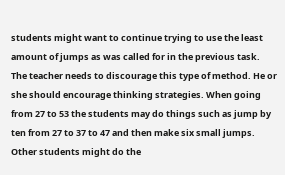students might want to continue trying to use the least amount of jumps as was called for in the previous task. The teacher needs to discourage this type of method. He or she should encourage thinking strategies. When going from 27 to 53 the students may do things such as jump by ten from 27 to 37 to 47 and then make six small jumps. Other students might do the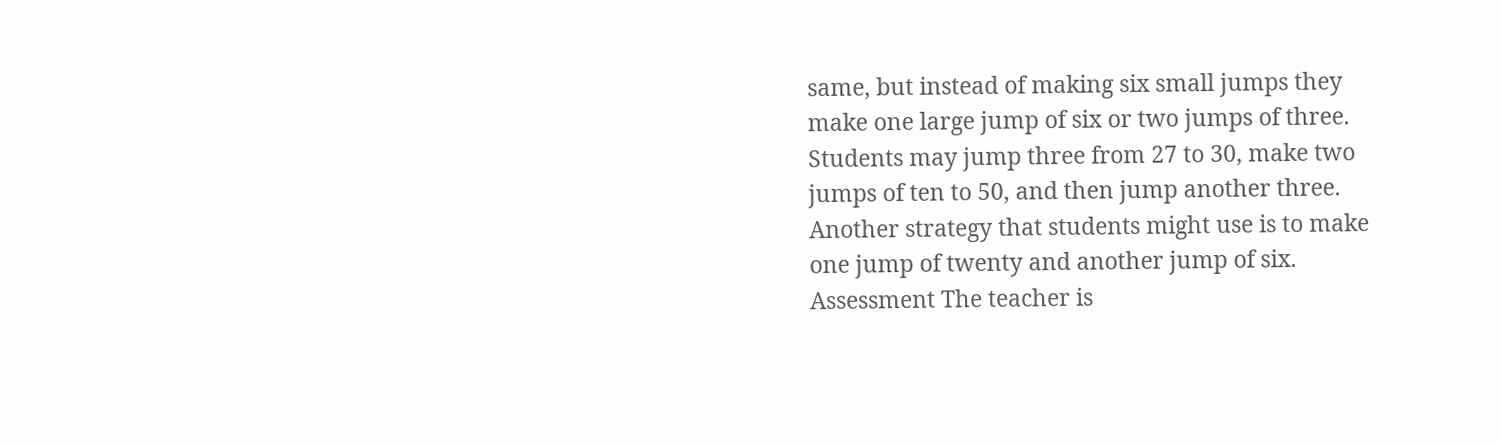same, but instead of making six small jumps they make one large jump of six or two jumps of three. Students may jump three from 27 to 30, make two jumps of ten to 50, and then jump another three. Another strategy that students might use is to make one jump of twenty and another jump of six. Assessment The teacher is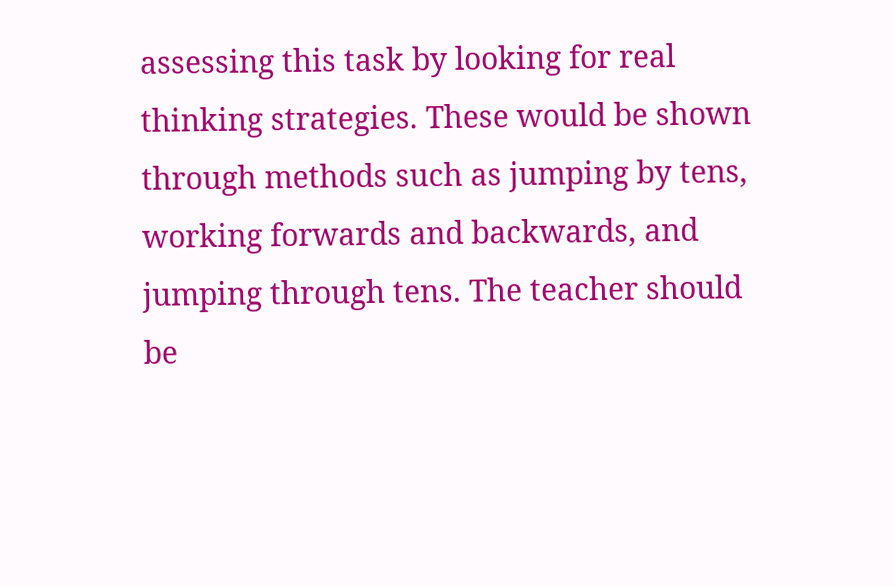assessing this task by looking for real thinking strategies. These would be shown through methods such as jumping by tens, working forwards and backwards, and jumping through tens. The teacher should be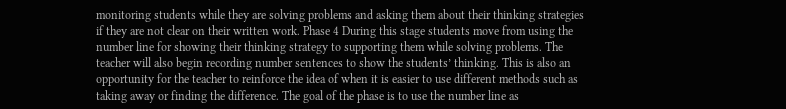monitoring students while they are solving problems and asking them about their thinking strategies if they are not clear on their written work. Phase 4 During this stage students move from using the number line for showing their thinking strategy to supporting them while solving problems. The teacher will also begin recording number sentences to show the students’ thinking. This is also an opportunity for the teacher to reinforce the idea of when it is easier to use different methods such as taking away or finding the difference. The goal of the phase is to use the number line as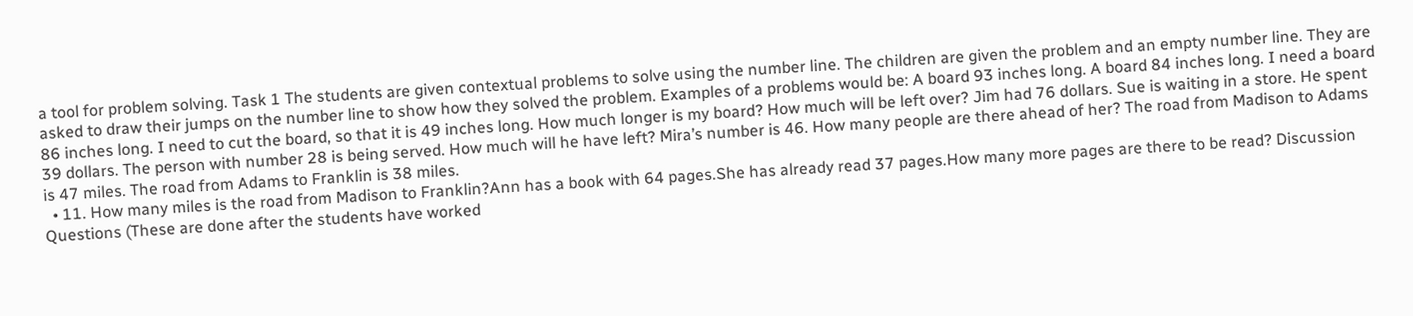a tool for problem solving. Task 1 The students are given contextual problems to solve using the number line. The children are given the problem and an empty number line. They are asked to draw their jumps on the number line to show how they solved the problem. Examples of a problems would be: A board 93 inches long. A board 84 inches long. I need a board 86 inches long. I need to cut the board, so that it is 49 inches long. How much longer is my board? How much will be left over? Jim had 76 dollars. Sue is waiting in a store. He spent 39 dollars. The person with number 28 is being served. How much will he have left? Mira’s number is 46. How many people are there ahead of her? The road from Madison to Adams is 47 miles. The road from Adams to Franklin is 38 miles.
  • 11. How many miles is the road from Madison to Franklin?Ann has a book with 64 pages.She has already read 37 pages.How many more pages are there to be read? Discussion Questions (These are done after the students have worked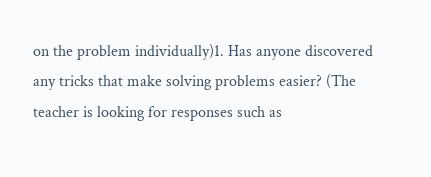on the problem individually)1. Has anyone discovered any tricks that make solving problems easier? (The teacher is looking for responses such as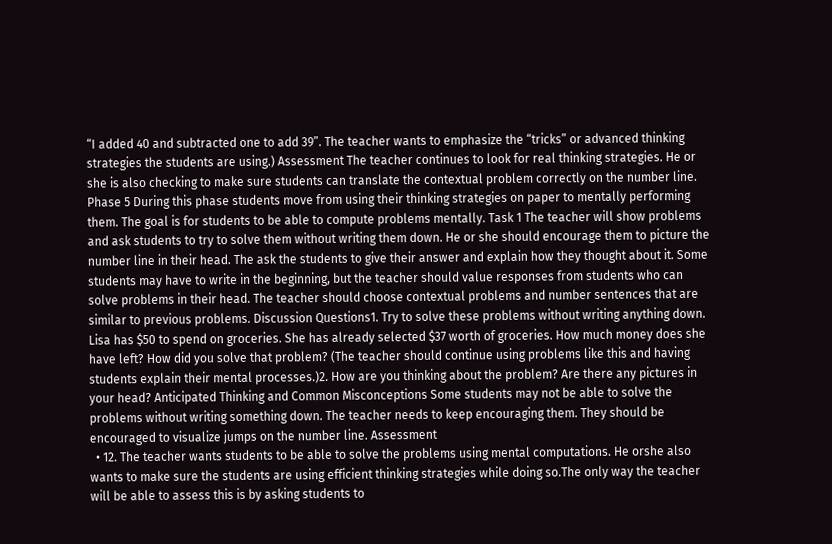“I added 40 and subtracted one to add 39”. The teacher wants to emphasize the “tricks” or advanced thinking strategies the students are using.) Assessment The teacher continues to look for real thinking strategies. He or she is also checking to make sure students can translate the contextual problem correctly on the number line. Phase 5 During this phase students move from using their thinking strategies on paper to mentally performing them. The goal is for students to be able to compute problems mentally. Task 1 The teacher will show problems and ask students to try to solve them without writing them down. He or she should encourage them to picture the number line in their head. The ask the students to give their answer and explain how they thought about it. Some students may have to write in the beginning, but the teacher should value responses from students who can solve problems in their head. The teacher should choose contextual problems and number sentences that are similar to previous problems. Discussion Questions1. Try to solve these problems without writing anything down. Lisa has $50 to spend on groceries. She has already selected $37 worth of groceries. How much money does she have left? How did you solve that problem? (The teacher should continue using problems like this and having students explain their mental processes.)2. How are you thinking about the problem? Are there any pictures in your head? Anticipated Thinking and Common Misconceptions Some students may not be able to solve the problems without writing something down. The teacher needs to keep encouraging them. They should be encouraged to visualize jumps on the number line. Assessment
  • 12. The teacher wants students to be able to solve the problems using mental computations. He orshe also wants to make sure the students are using efficient thinking strategies while doing so.The only way the teacher will be able to assess this is by asking students to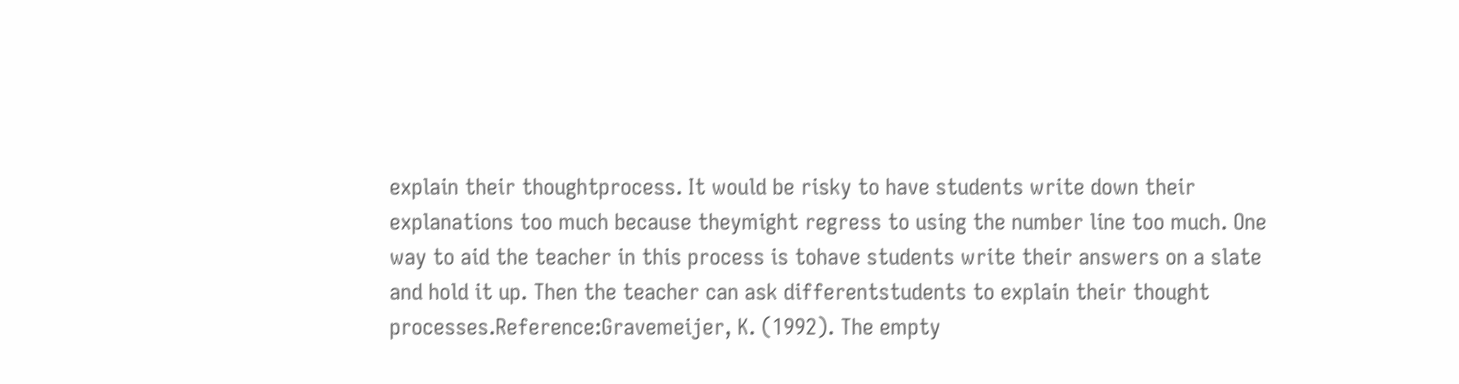explain their thoughtprocess. It would be risky to have students write down their explanations too much because theymight regress to using the number line too much. One way to aid the teacher in this process is tohave students write their answers on a slate and hold it up. Then the teacher can ask differentstudents to explain their thought processes.Reference:Gravemeijer, K. (1992). The empty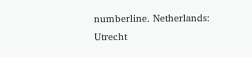numberline. Netherlands: Utrecht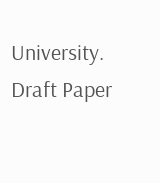University. Draft Paper